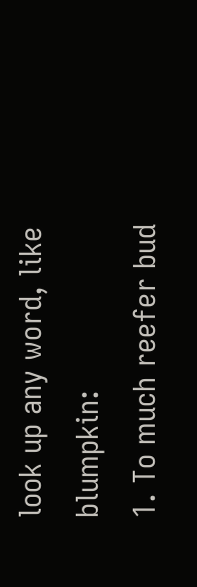look up any word, like blumpkin:
1. To much reefer bud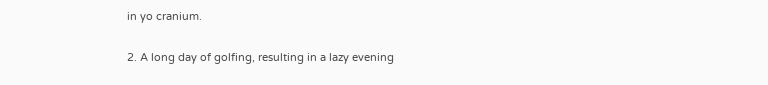in yo cranium.

2. A long day of golfing, resulting in a lazy evening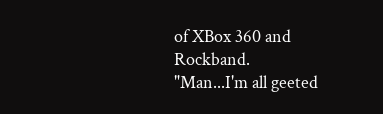of XBox 360 and Rockband.
"Man...I'm all geeted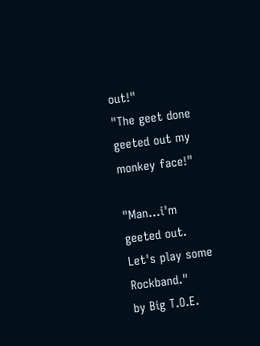out!"
"The geet done geeted out my monkey face!"

"Man...i'm geeted out. Let's play some Rockband."
by Big T.O.E.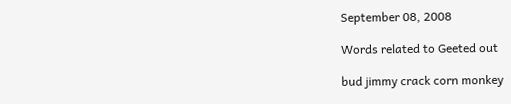September 08, 2008

Words related to Geeted out

bud jimmy crack corn monkey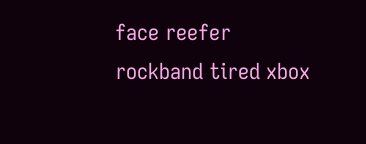face reefer rockband tired xbox